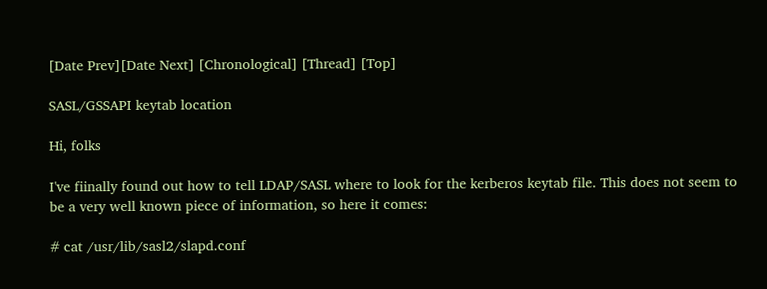[Date Prev][Date Next] [Chronological] [Thread] [Top]

SASL/GSSAPI keytab location

Hi, folks

I've fiinally found out how to tell LDAP/SASL where to look for the kerberos keytab file. This does not seem to be a very well known piece of information, so here it comes:

# cat /usr/lib/sasl2/slapd.conf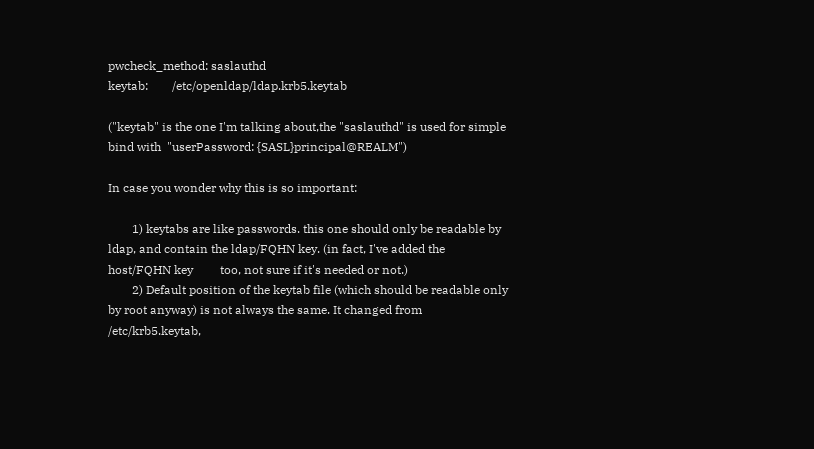pwcheck_method: saslauthd
keytab:        /etc/openldap/ldap.krb5.keytab

("keytab" is the one I'm talking about,the "saslauthd" is used for simple bind with  "userPassword: {SASL}principal@REALM")

In case you wonder why this is so important:

        1) keytabs are like passwords. this one should only be readable by ldap, and contain the ldap/FQHN key. (in fact, I've added the host/FQHN key         too, not sure if it's needed or not.)
        2) Default position of the keytab file (which should be readable only by root anyway) is not always the same. It changed from /etc/krb5.keytab,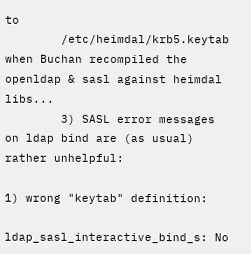to
        /etc/heimdal/krb5.keytab when Buchan recompiled the openldap & sasl against heimdal libs...
        3) SASL error messages on ldap bind are (as usual) rather unhelpful:

1) wrong "keytab" definition:

ldap_sasl_interactive_bind_s: No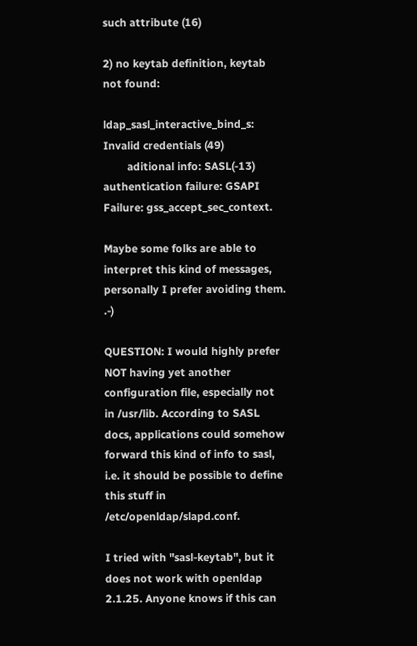such attribute (16)

2) no keytab definition, keytab not found:

ldap_sasl_interactive_bind_s: Invalid credentials (49)
        aditional info: SASL(-13) authentication failure: GSAPI Failure: gss_accept_sec_context.

Maybe some folks are able to interpret this kind of messages, personally I prefer avoiding them. .-)

QUESTION: I would highly prefer NOT having yet another configuration file, especially not in /usr/lib. According to SASL docs, applications could somehow forward this kind of info to sasl, i.e. it should be possible to define this stuff in /etc/openldap/slapd.conf.

I tried with "sasl-keytab", but it does not work with openldap 2.1.25. Anyone knows if this can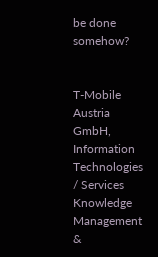be done somehow?


T-Mobile Austria GmbH,
Information Technologies / Services
Knowledge Management &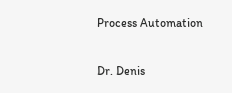Process Automation

Dr. Denis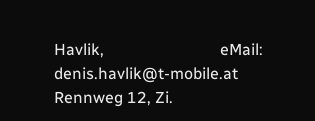Havlik,                             eMail: denis.havlik@t-mobile.at
Rennweg 12, Zi.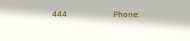444                       Phone: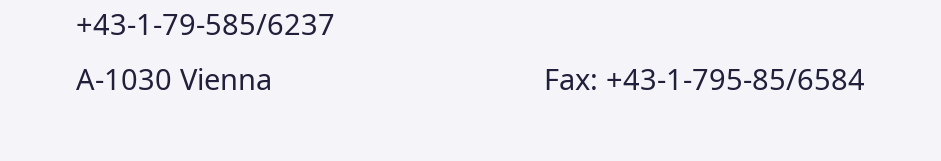+43-1-79-585/6237
A-1030 Vienna                                  Fax: +43-1-795-85/6584